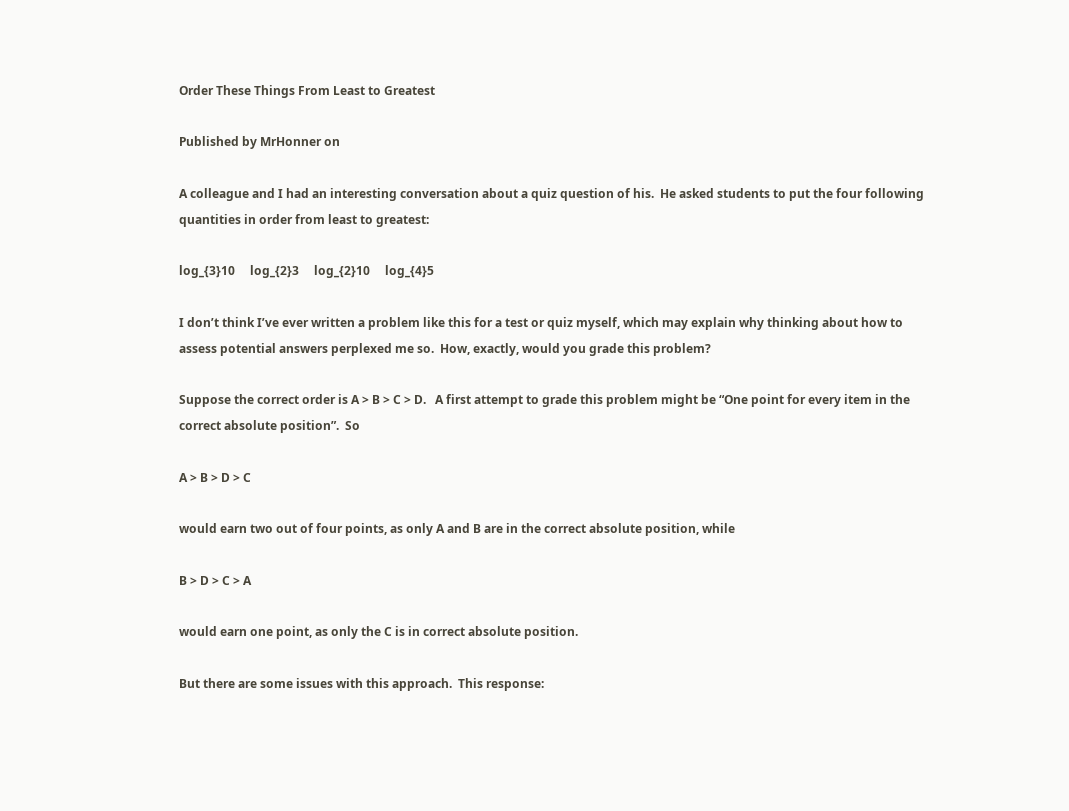Order These Things From Least to Greatest

Published by MrHonner on

A colleague and I had an interesting conversation about a quiz question of his.  He asked students to put the four following quantities in order from least to greatest:

log_{3}10     log_{2}3     log_{2}10     log_{4}5

I don’t think I’ve ever written a problem like this for a test or quiz myself, which may explain why thinking about how to assess potential answers perplexed me so.  How, exactly, would you grade this problem?

Suppose the correct order is A > B > C > D.   A first attempt to grade this problem might be “One point for every item in the correct absolute position”.  So

A > B > D > C

would earn two out of four points, as only A and B are in the correct absolute position, while

B > D > C > A

would earn one point, as only the C is in correct absolute position.

But there are some issues with this approach.  This response: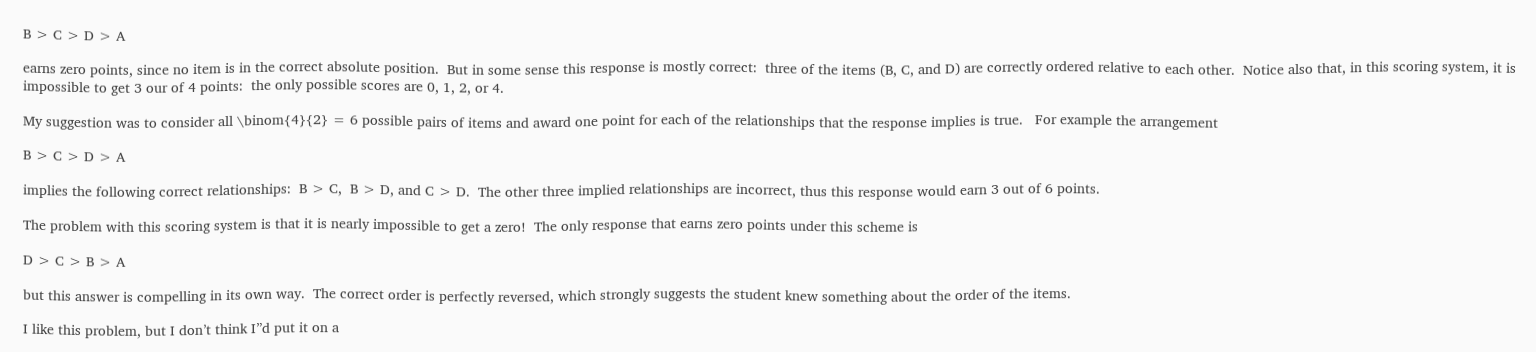B > C > D > A

earns zero points, since no item is in the correct absolute position.  But in some sense this response is mostly correct:  three of the items (B, C, and D) are correctly ordered relative to each other.  Notice also that, in this scoring system, it is impossible to get 3 our of 4 points:  the only possible scores are 0, 1, 2, or 4.

My suggestion was to consider all \binom{4}{2} = 6 possible pairs of items and award one point for each of the relationships that the response implies is true.   For example the arrangement

B > C > D > A

implies the following correct relationships:  B > C,  B > D, and C > D.  The other three implied relationships are incorrect, thus this response would earn 3 out of 6 points.

The problem with this scoring system is that it is nearly impossible to get a zero!  The only response that earns zero points under this scheme is

D > C > B > A

but this answer is compelling in its own way.  The correct order is perfectly reversed, which strongly suggests the student knew something about the order of the items.

I like this problem, but I don’t think I”d put it on a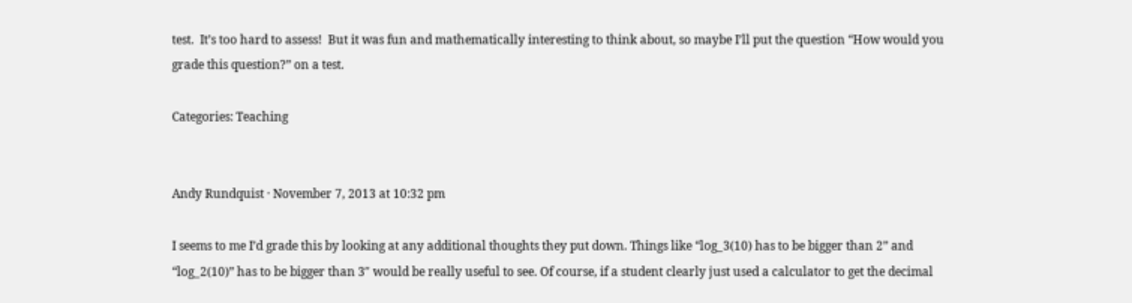test.  It’s too hard to assess!  But it was fun and mathematically interesting to think about, so maybe I’ll put the question “How would you grade this question?” on a test.

Categories: Teaching


Andy Rundquist · November 7, 2013 at 10:32 pm

I seems to me I’d grade this by looking at any additional thoughts they put down. Things like “log_3(10) has to be bigger than 2” and “log_2(10)” has to be bigger than 3″ would be really useful to see. Of course, if a student clearly just used a calculator to get the decimal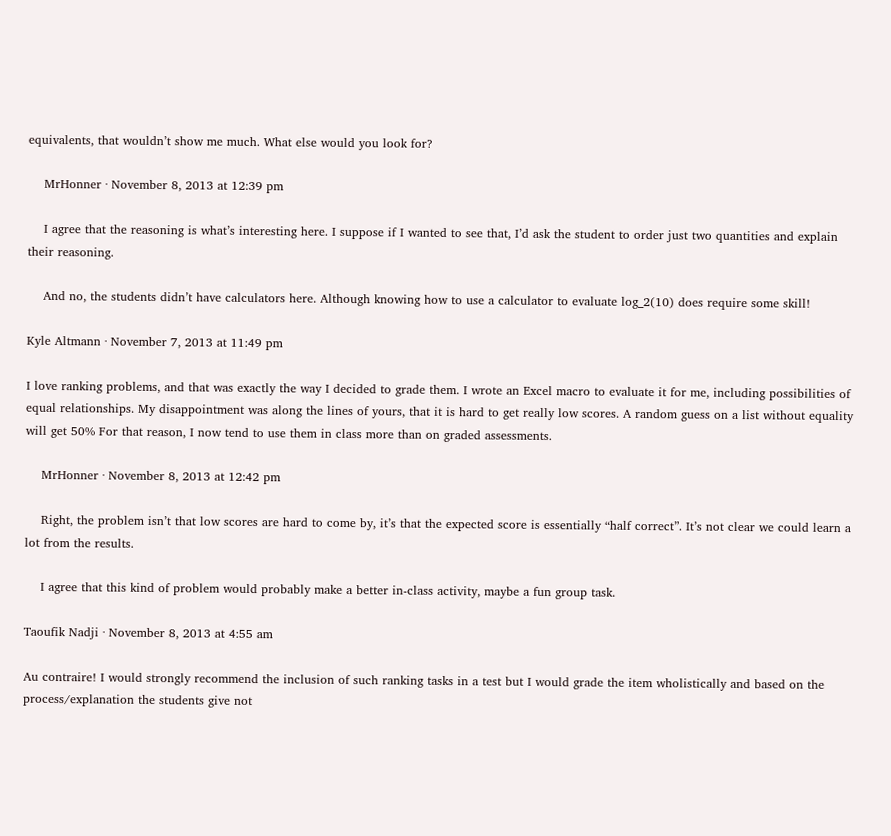equivalents, that wouldn’t show me much. What else would you look for?

    MrHonner · November 8, 2013 at 12:39 pm

    I agree that the reasoning is what’s interesting here. I suppose if I wanted to see that, I’d ask the student to order just two quantities and explain their reasoning.

    And no, the students didn’t have calculators here. Although knowing how to use a calculator to evaluate log_2(10) does require some skill!

Kyle Altmann · November 7, 2013 at 11:49 pm

I love ranking problems, and that was exactly the way I decided to grade them. I wrote an Excel macro to evaluate it for me, including possibilities of equal relationships. My disappointment was along the lines of yours, that it is hard to get really low scores. A random guess on a list without equality will get 50% For that reason, I now tend to use them in class more than on graded assessments.

    MrHonner · November 8, 2013 at 12:42 pm

    Right, the problem isn’t that low scores are hard to come by, it’s that the expected score is essentially “half correct”. It’s not clear we could learn a lot from the results.

    I agree that this kind of problem would probably make a better in-class activity, maybe a fun group task.

Taoufik Nadji · November 8, 2013 at 4:55 am

Au contraire! I would strongly recommend the inclusion of such ranking tasks in a test but I would grade the item wholistically and based on the process/explanation the students give not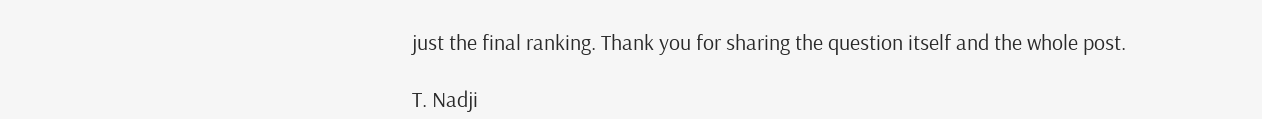just the final ranking. Thank you for sharing the question itself and the whole post.

T. Nadji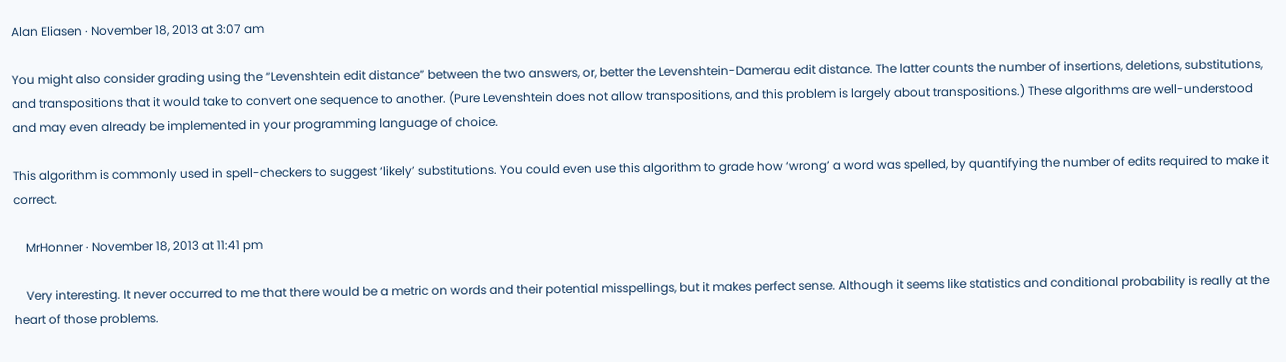Alan Eliasen · November 18, 2013 at 3:07 am

You might also consider grading using the “Levenshtein edit distance” between the two answers, or, better the Levenshtein-Damerau edit distance. The latter counts the number of insertions, deletions, substitutions, and transpositions that it would take to convert one sequence to another. (Pure Levenshtein does not allow transpositions, and this problem is largely about transpositions.) These algorithms are well-understood and may even already be implemented in your programming language of choice.

This algorithm is commonly used in spell-checkers to suggest ‘likely’ substitutions. You could even use this algorithm to grade how ‘wrong’ a word was spelled, by quantifying the number of edits required to make it correct.

    MrHonner · November 18, 2013 at 11:41 pm

    Very interesting. It never occurred to me that there would be a metric on words and their potential misspellings, but it makes perfect sense. Although it seems like statistics and conditional probability is really at the heart of those problems.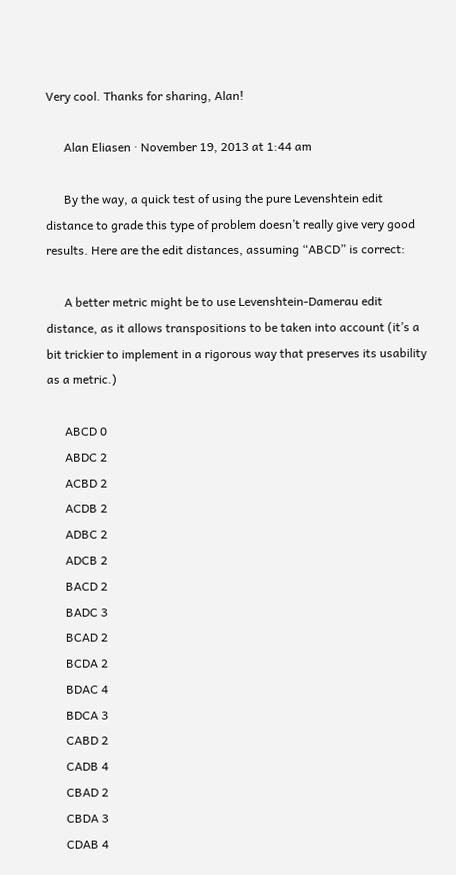Very cool. Thanks for sharing, Alan!

      Alan Eliasen · November 19, 2013 at 1:44 am

      By the way, a quick test of using the pure Levenshtein edit distance to grade this type of problem doesn’t really give very good results. Here are the edit distances, assuming “ABCD” is correct:

      A better metric might be to use Levenshtein-Damerau edit distance, as it allows transpositions to be taken into account (it’s a bit trickier to implement in a rigorous way that preserves its usability as a metric.)

      ABCD 0
      ABDC 2
      ACBD 2
      ACDB 2
      ADBC 2
      ADCB 2
      BACD 2
      BADC 3
      BCAD 2
      BCDA 2
      BDAC 4
      BDCA 3
      CABD 2
      CADB 4
      CBAD 2
      CBDA 3
      CDAB 4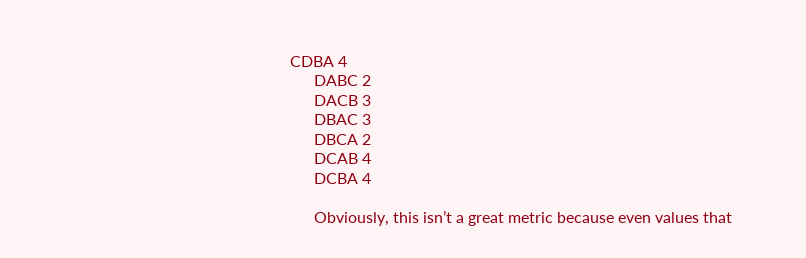CDBA 4
      DABC 2
      DACB 3
      DBAC 3
      DBCA 2
      DCAB 4
      DCBA 4

      Obviously, this isn’t a great metric because even values that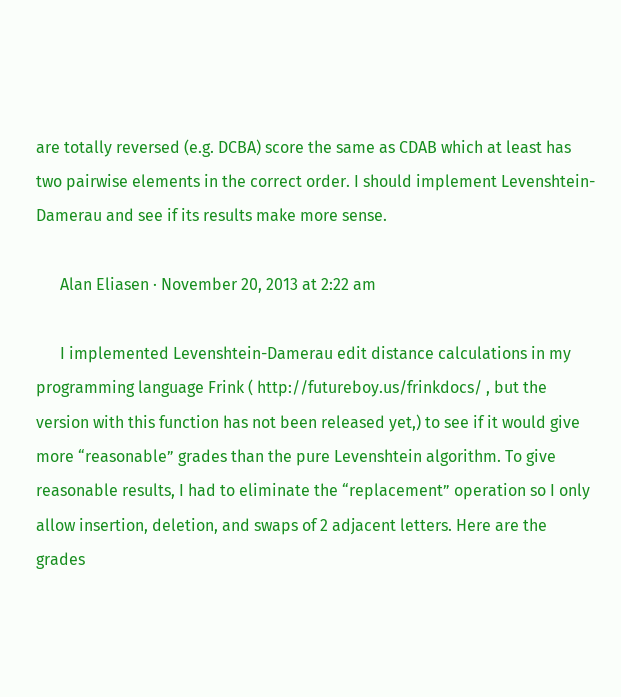are totally reversed (e.g. DCBA) score the same as CDAB which at least has two pairwise elements in the correct order. I should implement Levenshtein-Damerau and see if its results make more sense.

      Alan Eliasen · November 20, 2013 at 2:22 am

      I implemented Levenshtein-Damerau edit distance calculations in my programming language Frink ( http://futureboy.us/frinkdocs/ , but the version with this function has not been released yet,) to see if it would give more “reasonable” grades than the pure Levenshtein algorithm. To give reasonable results, I had to eliminate the “replacement” operation so I only allow insertion, deletion, and swaps of 2 adjacent letters. Here are the grades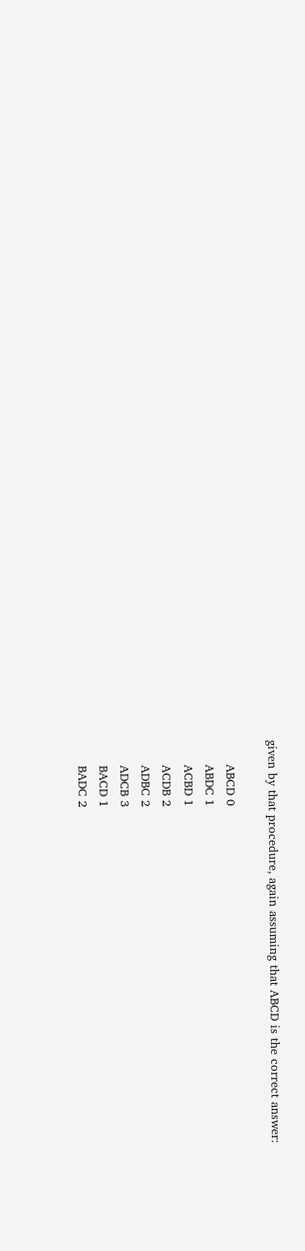given by that procedure, again assuming that ABCD is the correct answer:

      ABCD 0
      ABDC 1
      ACBD 1
      ACDB 2
      ADBC 2
      ADCB 3
      BACD 1
      BADC 2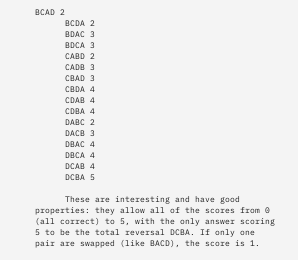BCAD 2
      BCDA 2
      BDAC 3
      BDCA 3
      CABD 2
      CADB 3
      CBAD 3
      CBDA 4
      CDAB 4
      CDBA 4
      DABC 2
      DACB 3
      DBAC 4
      DBCA 4
      DCAB 4
      DCBA 5

      These are interesting and have good properties: they allow all of the scores from 0 (all correct) to 5, with the only answer scoring 5 to be the total reversal DCBA. If only one pair are swapped (like BACD), the score is 1.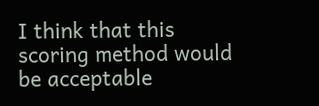I think that this scoring method would be acceptable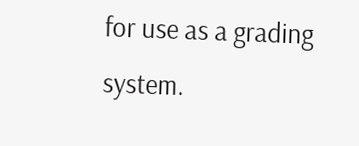for use as a grading system.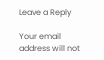Leave a Reply

Your email address will not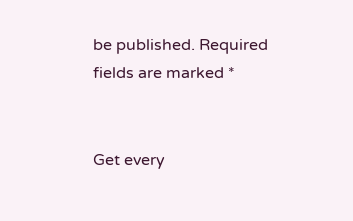be published. Required fields are marked *


Get every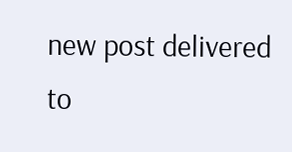new post delivered to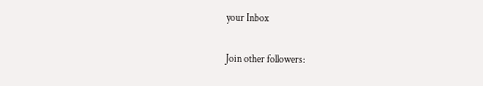your Inbox

Join other followers: